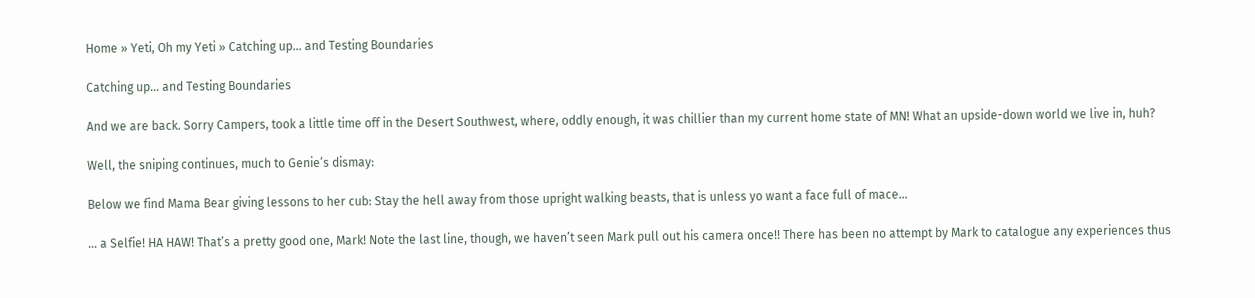Home » Yeti, Oh my Yeti » Catching up… and Testing Boundaries

Catching up… and Testing Boundaries

And we are back. Sorry Campers, took a little time off in the Desert Southwest, where, oddly enough, it was chillier than my current home state of MN! What an upside-down world we live in, huh?

Well, the sniping continues, much to Genie’s dismay:

Below we find Mama Bear giving lessons to her cub: Stay the hell away from those upright walking beasts, that is unless yo want a face full of mace…

… a Selfie! HA HAW! That’s a pretty good one, Mark! Note the last line, though, we haven’t seen Mark pull out his camera once!! There has been no attempt by Mark to catalogue any experiences thus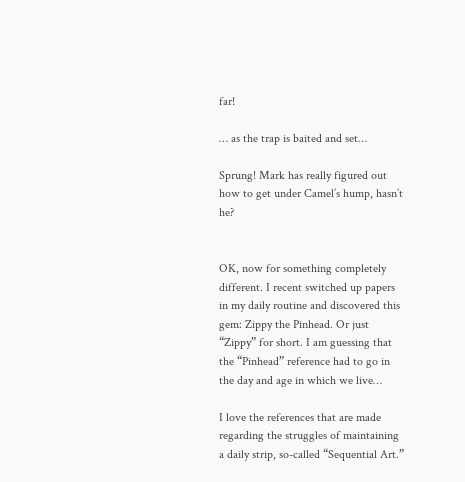far!

… as the trap is baited and set…

Sprung! Mark has really figured out how to get under Camel’s hump, hasn’t he?


OK, now for something completely different. I recent switched up papers in my daily routine and discovered this gem: Zippy the Pinhead. Or just “Zippy” for short. I am guessing that the “Pinhead” reference had to go in the day and age in which we live…

I love the references that are made regarding the struggles of maintaining a daily strip, so-called “Sequential Art.”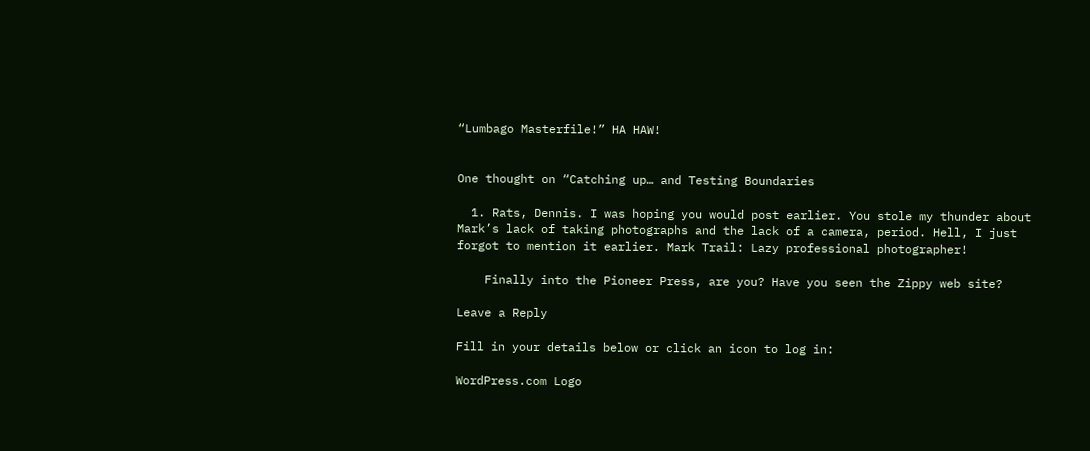“Lumbago Masterfile!” HA HAW!


One thought on “Catching up… and Testing Boundaries

  1. Rats, Dennis. I was hoping you would post earlier. You stole my thunder about Mark’s lack of taking photographs and the lack of a camera, period. Hell, I just forgot to mention it earlier. Mark Trail: Lazy professional photographer!

    Finally into the Pioneer Press, are you? Have you seen the Zippy web site?

Leave a Reply

Fill in your details below or click an icon to log in:

WordPress.com Logo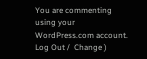You are commenting using your WordPress.com account. Log Out /  Change )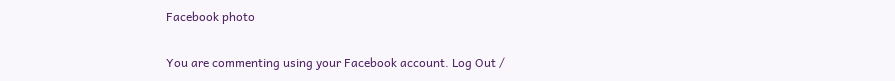Facebook photo

You are commenting using your Facebook account. Log Out /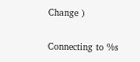Change )

Connecting to %s